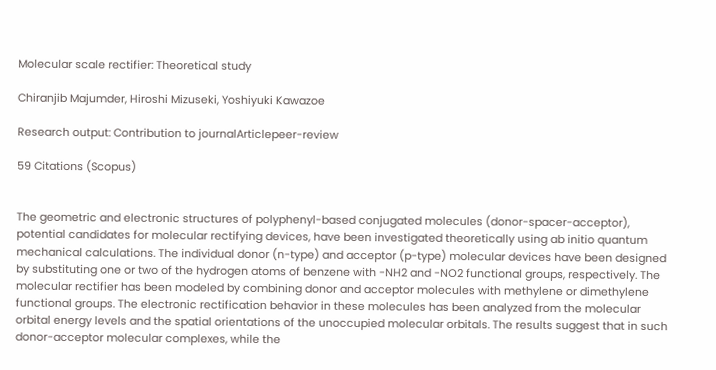Molecular scale rectifier: Theoretical study

Chiranjib Majumder, Hiroshi Mizuseki, Yoshiyuki Kawazoe

Research output: Contribution to journalArticlepeer-review

59 Citations (Scopus)


The geometric and electronic structures of polyphenyl-based conjugated molecules (donor-spacer-acceptor), potential candidates for molecular rectifying devices, have been investigated theoretically using ab initio quantum mechanical calculations. The individual donor (n-type) and acceptor (p-type) molecular devices have been designed by substituting one or two of the hydrogen atoms of benzene with -NH2 and -NO2 functional groups, respectively. The molecular rectifier has been modeled by combining donor and acceptor molecules with methylene or dimethylene functional groups. The electronic rectification behavior in these molecules has been analyzed from the molecular orbital energy levels and the spatial orientations of the unoccupied molecular orbitals. The results suggest that in such donor-acceptor molecular complexes, while the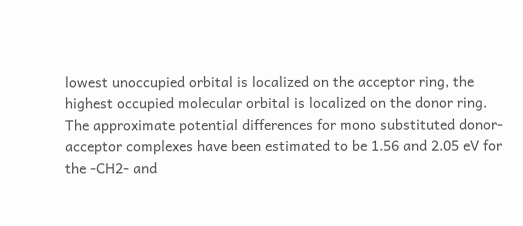lowest unoccupied orbital is localized on the acceptor ring, the highest occupied molecular orbital is localized on the donor ring. The approximate potential differences for mono substituted donor-acceptor complexes have been estimated to be 1.56 and 2.05 eV for the -CH2- and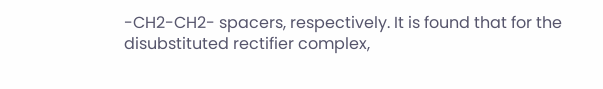-CH2-CH2- spacers, respectively. It is found that for the disubstituted rectifier complex,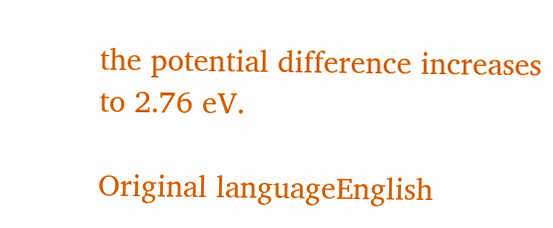the potential difference increases to 2.76 eV.

Original languageEnglish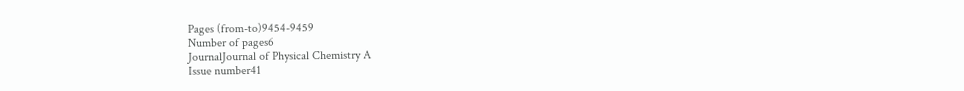Pages (from-to)9454-9459
Number of pages6
JournalJournal of Physical Chemistry A
Issue number41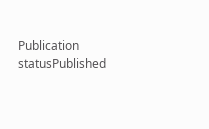Publication statusPublished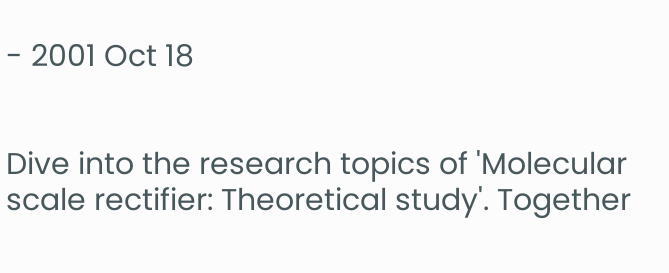- 2001 Oct 18


Dive into the research topics of 'Molecular scale rectifier: Theoretical study'. Together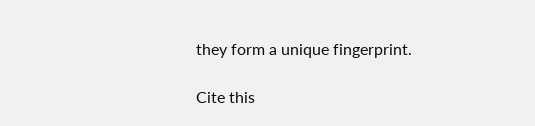they form a unique fingerprint.

Cite this